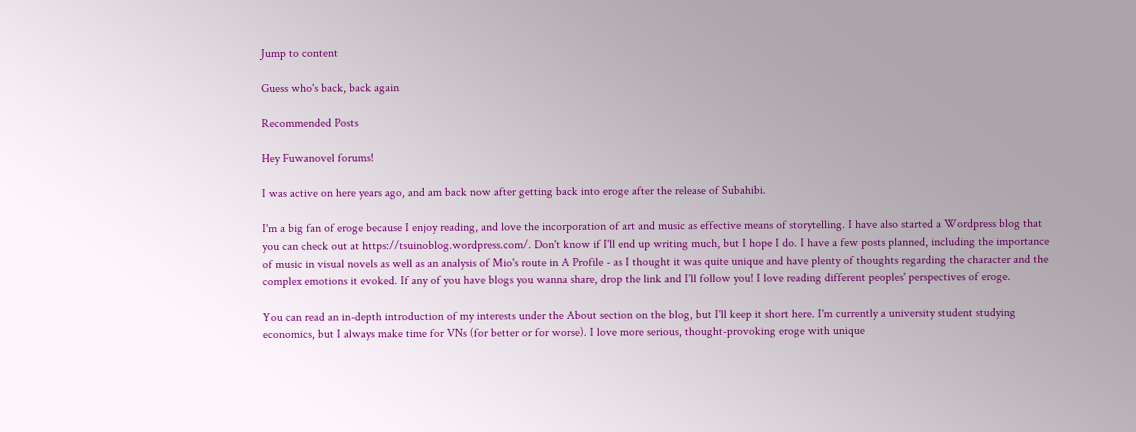Jump to content

Guess who's back, back again

Recommended Posts

Hey Fuwanovel forums!

I was active on here years ago, and am back now after getting back into eroge after the release of Subahibi.

I'm a big fan of eroge because I enjoy reading, and love the incorporation of art and music as effective means of storytelling. I have also started a Wordpress blog that you can check out at https://tsuinoblog.wordpress.com/. Don't know if I'll end up writing much, but I hope I do. I have a few posts planned, including the importance of music in visual novels as well as an analysis of Mio's route in A Profile - as I thought it was quite unique and have plenty of thoughts regarding the character and the complex emotions it evoked. If any of you have blogs you wanna share, drop the link and I'll follow you! I love reading different peoples' perspectives of eroge.

You can read an in-depth introduction of my interests under the About section on the blog, but I'll keep it short here. I'm currently a university student studying economics, but I always make time for VNs (for better or for worse). I love more serious, thought-provoking eroge with unique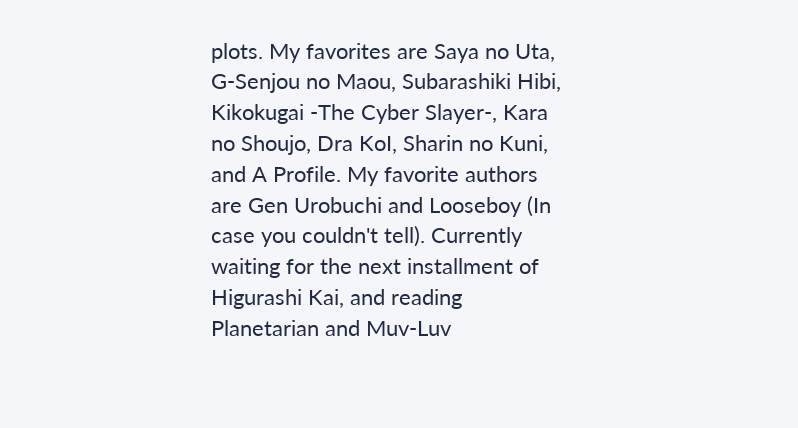plots. My favorites are Saya no Uta, G-Senjou no Maou, Subarashiki Hibi, Kikokugai -The Cyber Slayer-, Kara no Shoujo, Dra KoI, Sharin no Kuni, and A Profile. My favorite authors are Gen Urobuchi and Looseboy (In case you couldn't tell). Currently waiting for the next installment of Higurashi Kai, and reading Planetarian and Muv-Luv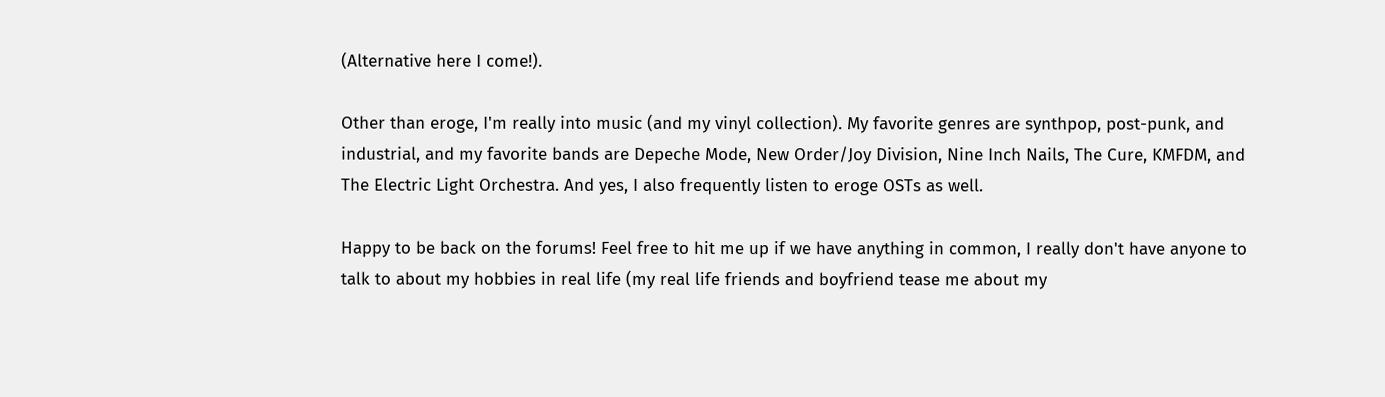(Alternative here I come!).

Other than eroge, I'm really into music (and my vinyl collection). My favorite genres are synthpop, post-punk, and industrial, and my favorite bands are Depeche Mode, New Order/Joy Division, Nine Inch Nails, The Cure, KMFDM, and The Electric Light Orchestra. And yes, I also frequently listen to eroge OSTs as well.

Happy to be back on the forums! Feel free to hit me up if we have anything in common, I really don't have anyone to talk to about my hobbies in real life (my real life friends and boyfriend tease me about my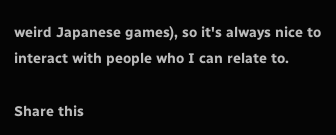weird Japanese games), so it's always nice to interact with people who I can relate to.

Share this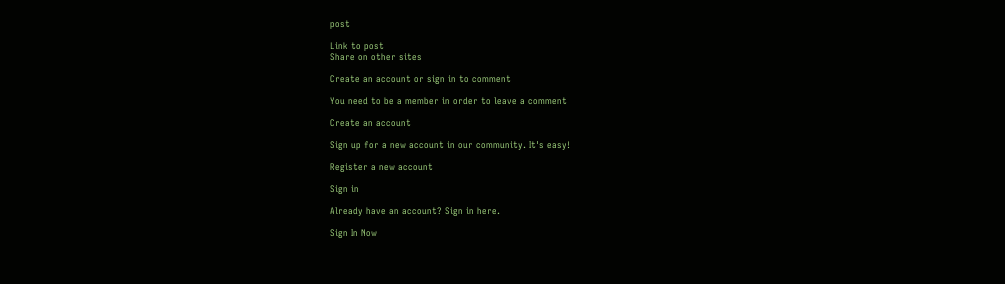post

Link to post
Share on other sites

Create an account or sign in to comment

You need to be a member in order to leave a comment

Create an account

Sign up for a new account in our community. It's easy!

Register a new account

Sign in

Already have an account? Sign in here.

Sign In Now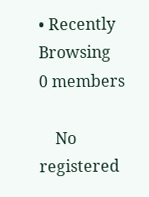• Recently Browsing   0 members

    No registered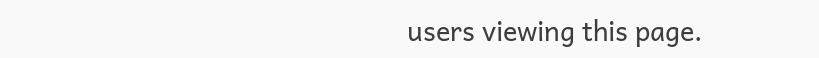users viewing this page.